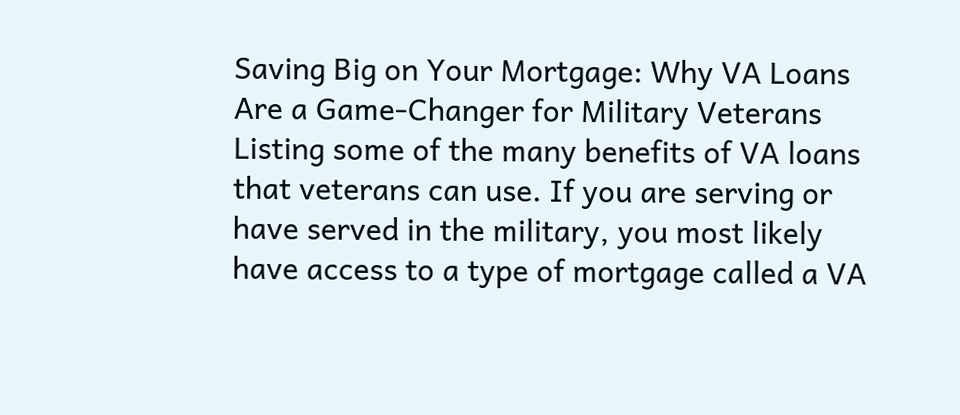Saving Big on Your Mortgage: Why VA Loans Are a Game-Changer for Military Veterans Listing some of the many benefits of VA loans that veterans can use. If you are serving or have served in the military, you most likely have access to a type of mortgage called a VA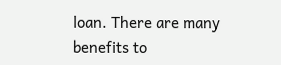loan. There are many benefits to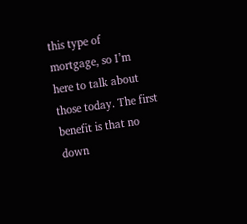this type of mortgage, so I’m here to talk about those today. The first benefit is that no down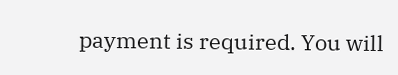payment is required. You will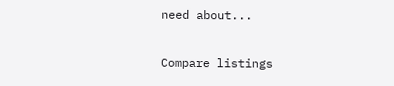need about...

Compare listings